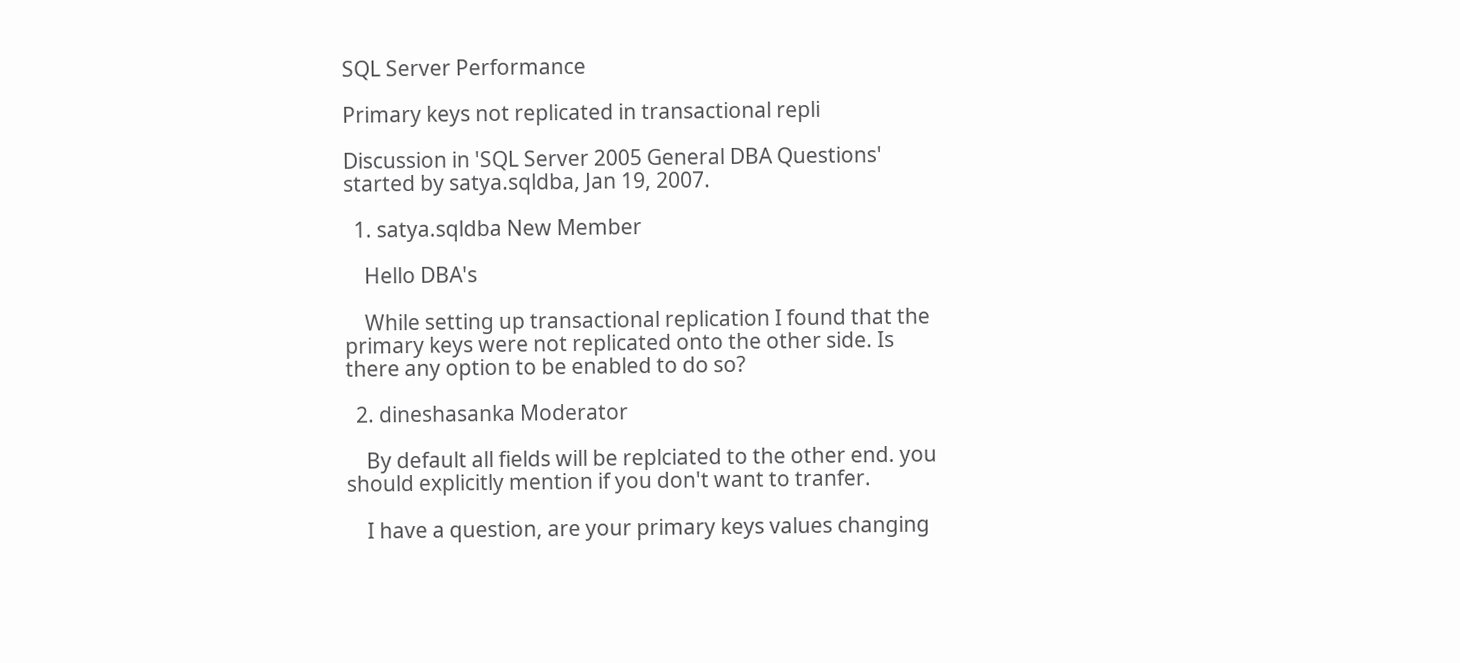SQL Server Performance

Primary keys not replicated in transactional repli

Discussion in 'SQL Server 2005 General DBA Questions' started by satya.sqldba, Jan 19, 2007.

  1. satya.sqldba New Member

    Hello DBA's

    While setting up transactional replication I found that the primary keys were not replicated onto the other side. Is there any option to be enabled to do so?

  2. dineshasanka Moderator

    By default all fields will be replciated to the other end. you should explicitly mention if you don't want to tranfer.

    I have a question, are your primary keys values changing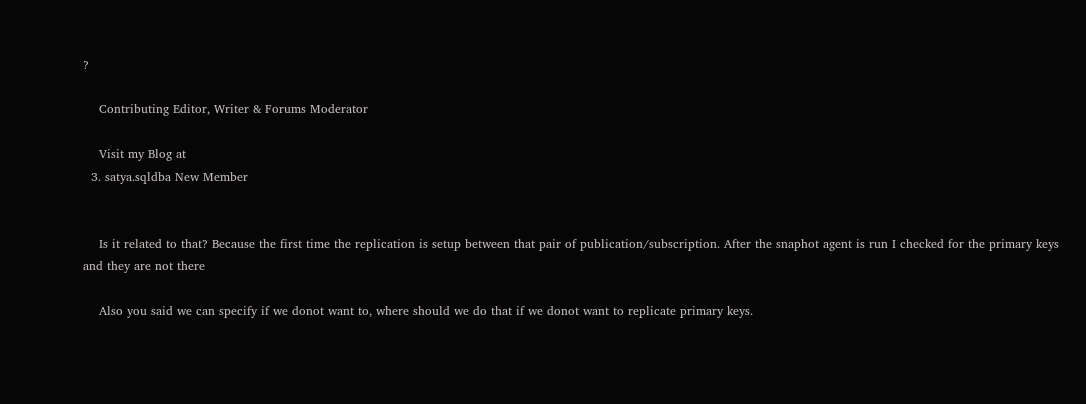?

    Contributing Editor, Writer & Forums Moderator

    Visit my Blog at
  3. satya.sqldba New Member


    Is it related to that? Because the first time the replication is setup between that pair of publication/subscription. After the snaphot agent is run I checked for the primary keys and they are not there

    Also you said we can specify if we donot want to, where should we do that if we donot want to replicate primary keys.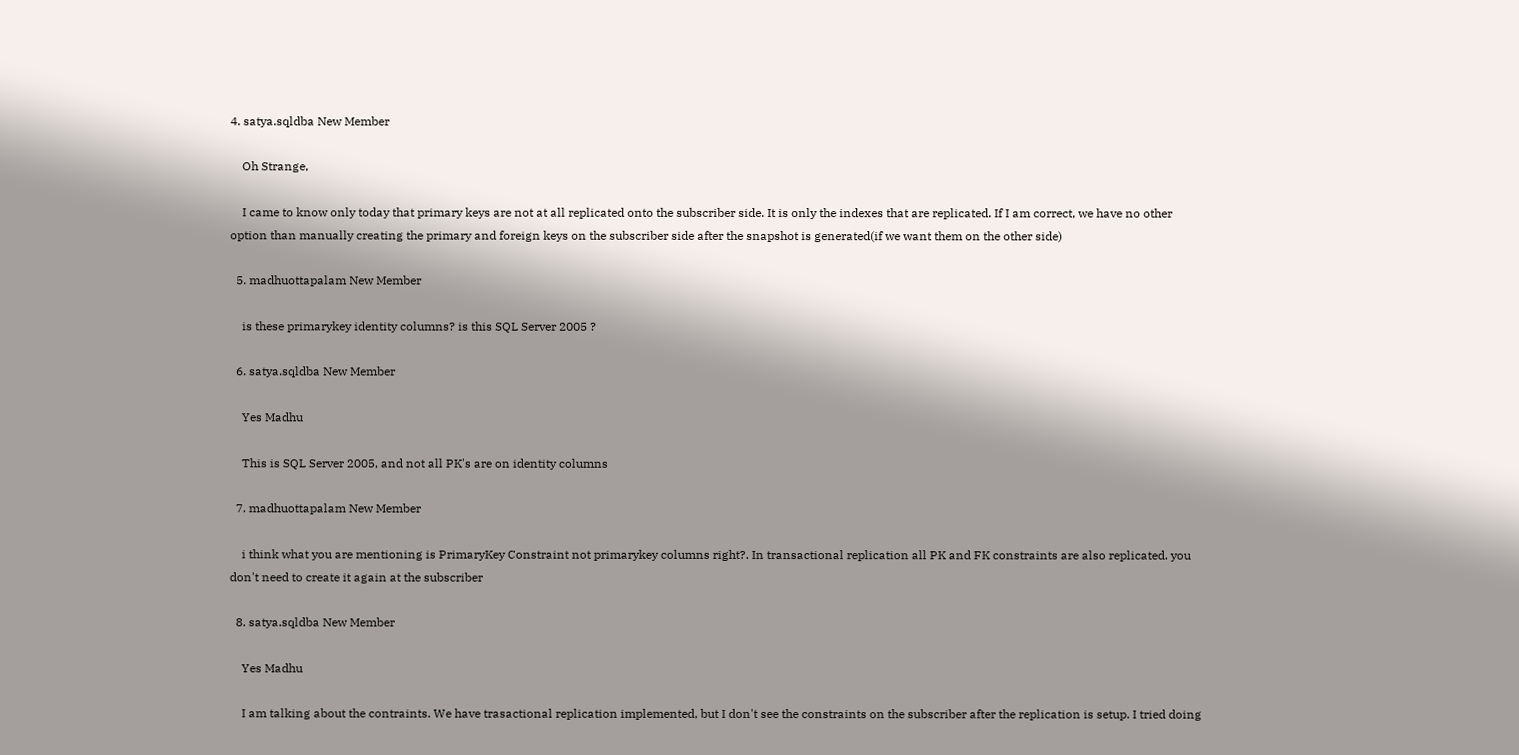4. satya.sqldba New Member

    Oh Strange,

    I came to know only today that primary keys are not at all replicated onto the subscriber side. It is only the indexes that are replicated. If I am correct, we have no other option than manually creating the primary and foreign keys on the subscriber side after the snapshot is generated(if we want them on the other side)

  5. madhuottapalam New Member

    is these primarykey identity columns? is this SQL Server 2005 ?

  6. satya.sqldba New Member

    Yes Madhu

    This is SQL Server 2005, and not all PK's are on identity columns

  7. madhuottapalam New Member

    i think what you are mentioning is PrimaryKey Constraint not primarykey columns right?. In transactional replication all PK and FK constraints are also replicated. you don't need to create it again at the subscriber

  8. satya.sqldba New Member

    Yes Madhu

    I am talking about the contraints. We have trasactional replication implemented, but I don't see the constraints on the subscriber after the replication is setup. I tried doing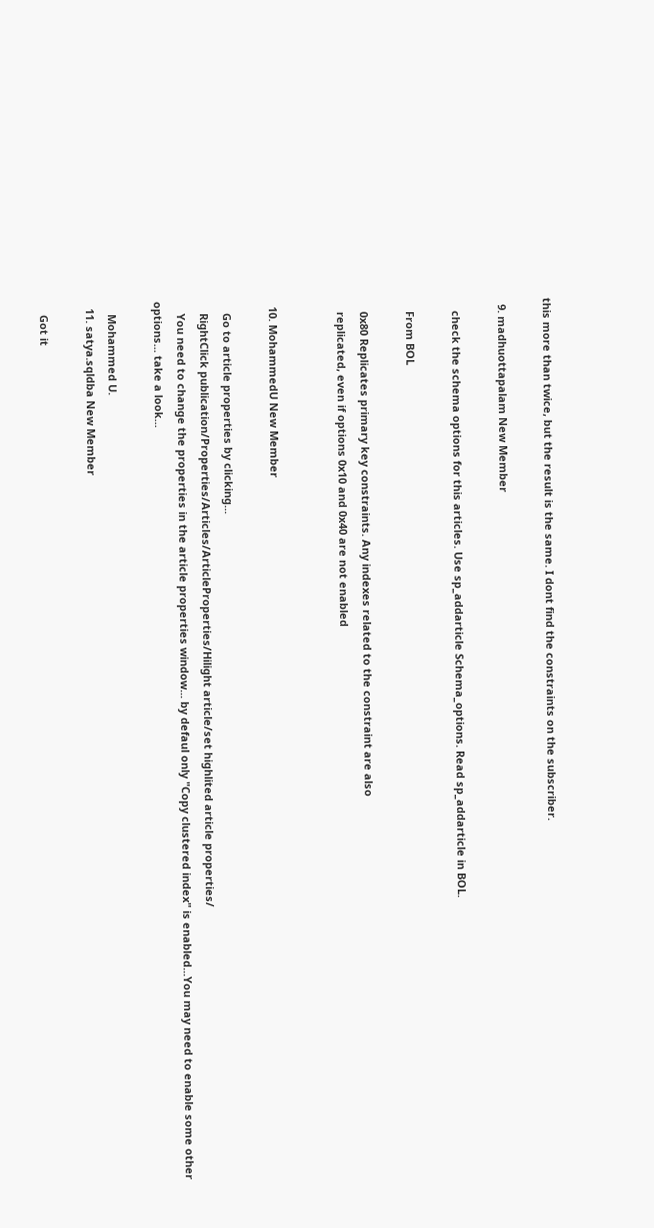this more than twice, but the result is the same. I dont find the constraints on the subscriber.

  9. madhuottapalam New Member

    check the schema options for this articles. Use sp_addarticle Schema_options. Read sp_addarticle in BOL.

    From BOL

    0x80 Replicates primary key constraints. Any indexes related to the constraint are also
    replicated, even if options 0x10 and 0x40 are not enabled


  10. MohammedU New Member

    Go to article properties by clicking...
    RightClick publication/Properties/Articles/ArticleProperties/Hilight article/set highlited article properties/
    You need to change the properties in the article properties window... by defaul only "Copy clustered index" is enabled...You may need to enable some other options... take a look...

    Mohammed U.
  11. satya.sqldba New Member

    Got it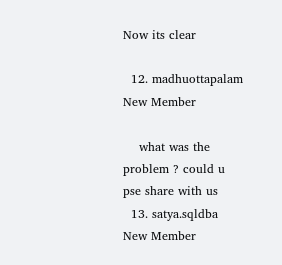Now its clear

  12. madhuottapalam New Member

    what was the problem ? could u pse share with us
  13. satya.sqldba New Member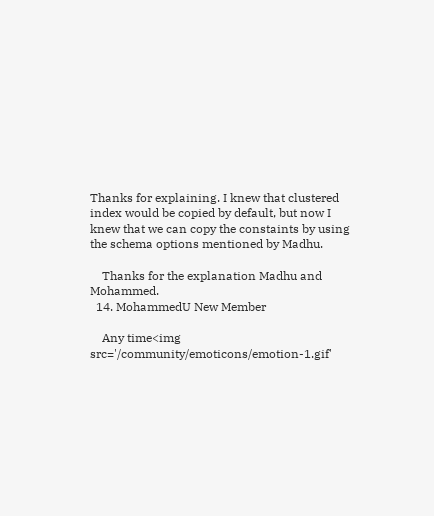Thanks for explaining. I knew that clustered index would be copied by default, but now I knew that we can copy the constaints by using the schema options mentioned by Madhu.

    Thanks for the explanation Madhu and Mohammed.
  14. MohammedU New Member

    Any time<img src='/community/emoticons/emotion-1.gif'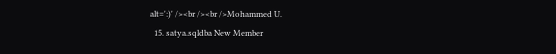alt=':)' /><br /><br />Mohammed U.
  15. satya.sqldba New Member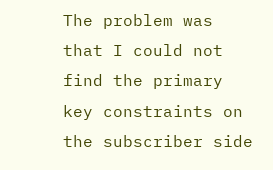The problem was that I could not find the primary key constraints on the subscriber side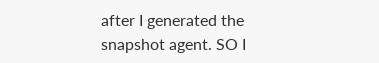after I generated the snapshot agent. SO I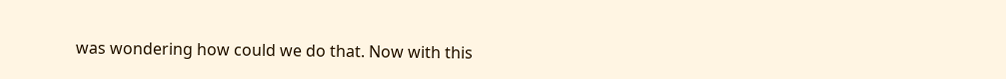was wondering how could we do that. Now with this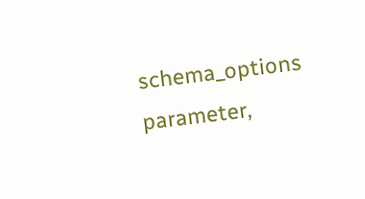schema_options parameter,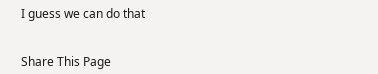I guess we can do that


Share This Page